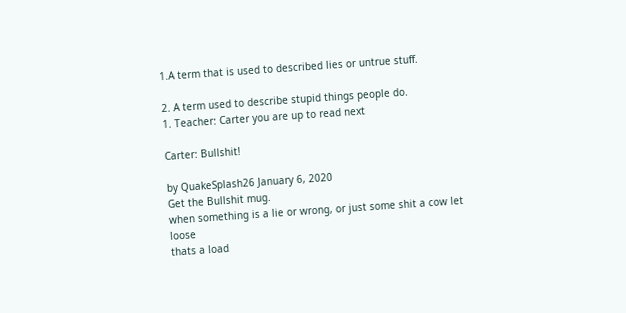1.A term that is used to described lies or untrue stuff.

2. A term used to describe stupid things people do.
1. Teacher: Carter you are up to read next

Carter: Bullshit!

by QuakeSplash26 January 6, 2020
Get the Bullshit mug.
when something is a lie or wrong, or just some shit a cow let loose
thats a load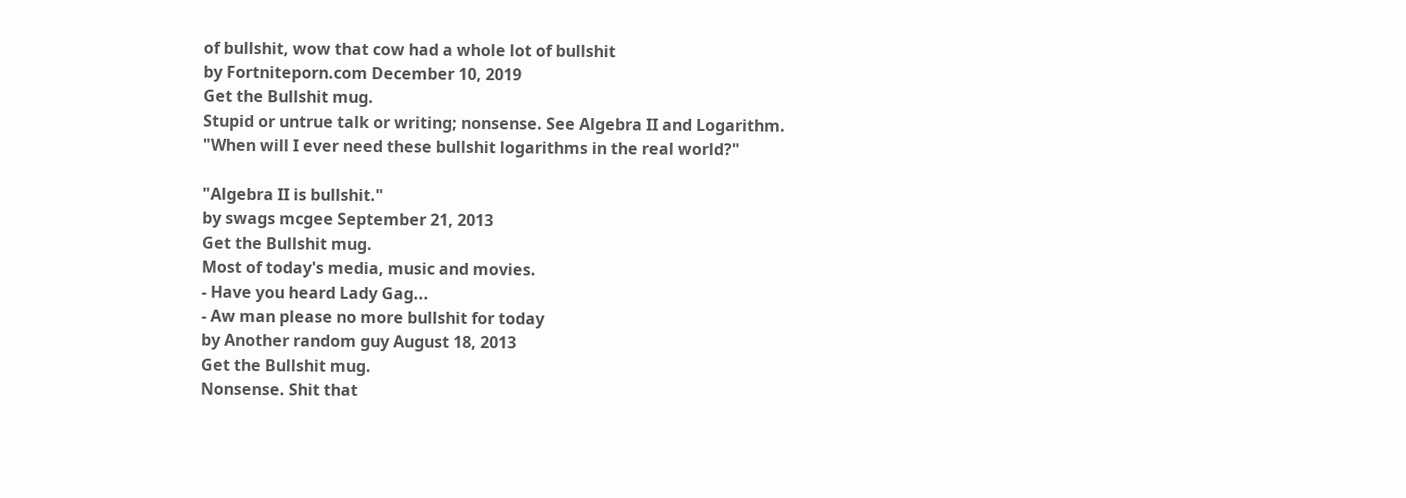of bullshit, wow that cow had a whole lot of bullshit
by Fortniteporn.com December 10, 2019
Get the Bullshit mug.
Stupid or untrue talk or writing; nonsense. See Algebra II and Logarithm.
"When will I ever need these bullshit logarithms in the real world?"

"Algebra II is bullshit."
by swags mcgee September 21, 2013
Get the Bullshit mug.
Most of today's media, music and movies.
- Have you heard Lady Gag...
- Aw man please no more bullshit for today
by Another random guy August 18, 2013
Get the Bullshit mug.
Nonsense. Shit that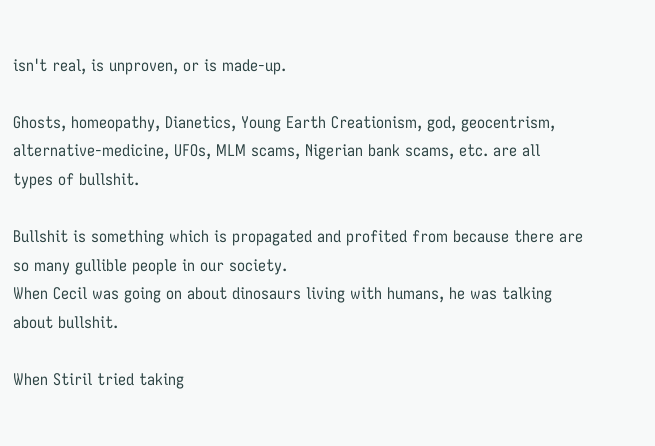isn't real, is unproven, or is made-up.

Ghosts, homeopathy, Dianetics, Young Earth Creationism, god, geocentrism, alternative-medicine, UFOs, MLM scams, Nigerian bank scams, etc. are all types of bullshit.

Bullshit is something which is propagated and profited from because there are so many gullible people in our society.
When Cecil was going on about dinosaurs living with humans, he was talking about bullshit.

When Stiril tried taking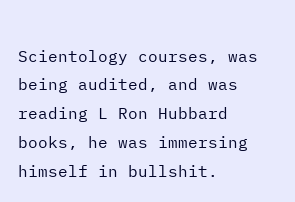Scientology courses, was being audited, and was reading L Ron Hubbard books, he was immersing himself in bullshit.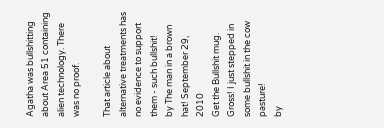Agatha was bullshitting about Area 51 containing alien technology. There was no proof.

That article about alternative treatments has no evidence to support them - such bullshit!
by The man in a brown hat! September 29, 2010
Get the Bullshit mug.
Gross! I just stepped in some bullshit in the cow pasture!
by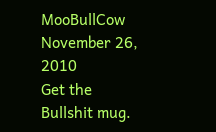MooBullCow November 26, 2010
Get the Bullshit mug.